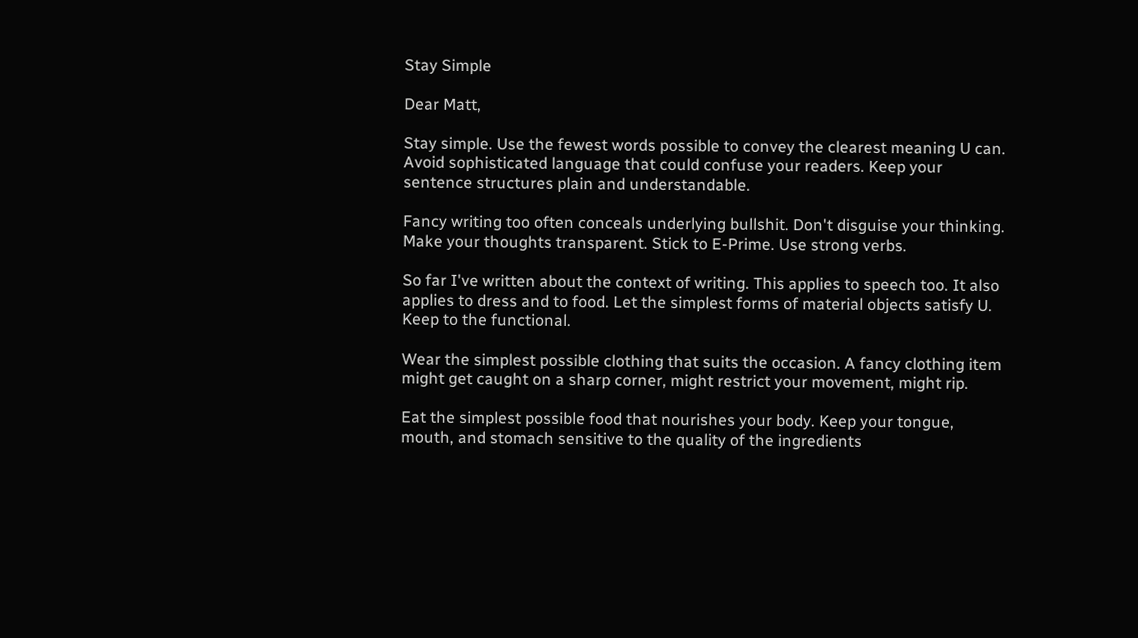Stay Simple

Dear Matt,

Stay simple. Use the fewest words possible to convey the clearest meaning U can. Avoid sophisticated language that could confuse your readers. Keep your sentence structures plain and understandable.

Fancy writing too often conceals underlying bullshit. Don't disguise your thinking. Make your thoughts transparent. Stick to E-Prime. Use strong verbs.

So far I've written about the context of writing. This applies to speech too. It also applies to dress and to food. Let the simplest forms of material objects satisfy U. Keep to the functional.

Wear the simplest possible clothing that suits the occasion. A fancy clothing item might get caught on a sharp corner, might restrict your movement, might rip.

Eat the simplest possible food that nourishes your body. Keep your tongue, mouth, and stomach sensitive to the quality of the ingredients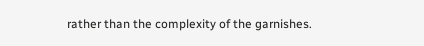rather than the complexity of the garnishes.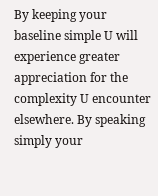By keeping your baseline simple U will experience greater appreciation for the complexity U encounter elsewhere. By speaking simply your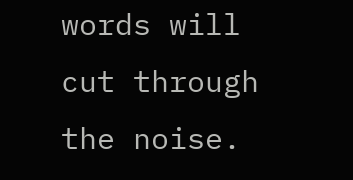words will cut through the noise.